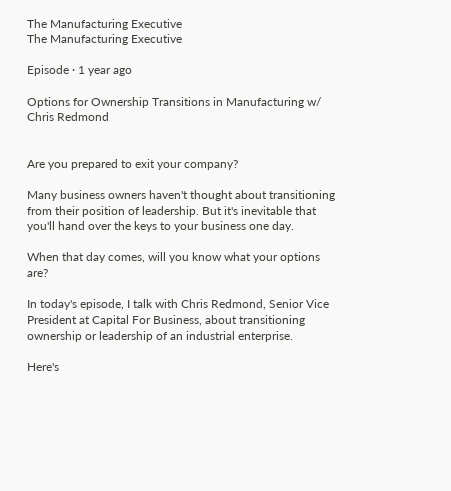The Manufacturing Executive
The Manufacturing Executive

Episode · 1 year ago

Options for Ownership Transitions in Manufacturing w/ Chris Redmond


Are you prepared to exit your company?

Many business owners haven't thought about transitioning from their position of leadership. But it's inevitable that you'll hand over the keys to your business one day.

When that day comes, will you know what your options are?

In today's episode, I talk with Chris Redmond, Senior Vice President at Capital For Business, about transitioning ownership or leadership of an industrial enterprise.

Here's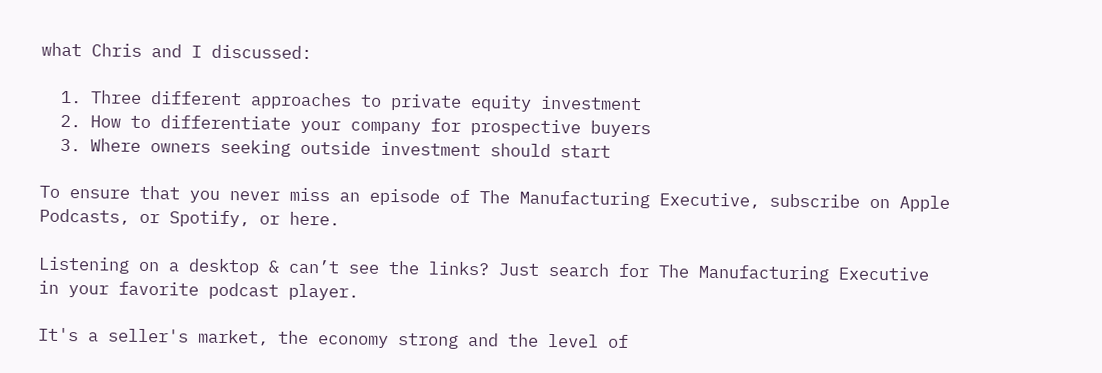what Chris and I discussed:

  1. Three different approaches to private equity investment
  2. How to differentiate your company for prospective buyers
  3. Where owners seeking outside investment should start

To ensure that you never miss an episode of The Manufacturing Executive, subscribe on Apple Podcasts, or Spotify, or here.

Listening on a desktop & can’t see the links? Just search for The Manufacturing Executive in your favorite podcast player.

It's a seller's market, the economy strong and the level of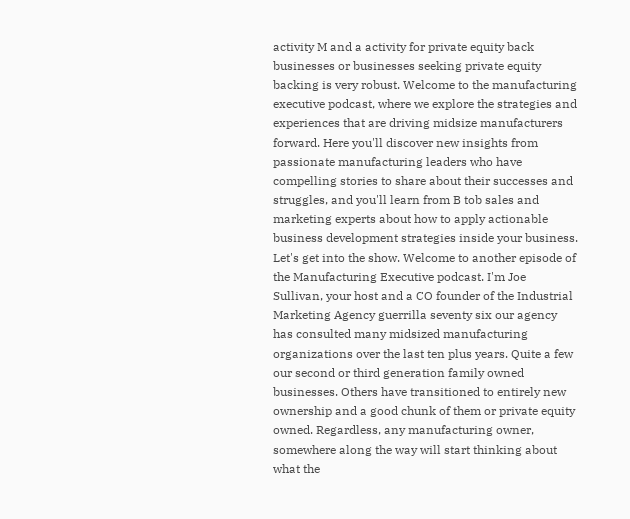activity M and a activity for private equity back businesses or businesses seeking private equity backing is very robust. Welcome to the manufacturing executive podcast, where we explore the strategies and experiences that are driving midsize manufacturers forward. Here you'll discover new insights from passionate manufacturing leaders who have compelling stories to share about their successes and struggles, and you'll learn from B tob sales and marketing experts about how to apply actionable business development strategies inside your business. Let's get into the show. Welcome to another episode of the Manufacturing Executive podcast. I'm Joe Sullivan, your host and a CO founder of the Industrial Marketing Agency guerrilla seventy six our agency has consulted many midsized manufacturing organizations over the last ten plus years. Quite a few our second or third generation family owned businesses. Others have transitioned to entirely new ownership and a good chunk of them or private equity owned. Regardless, any manufacturing owner, somewhere along the way will start thinking about what the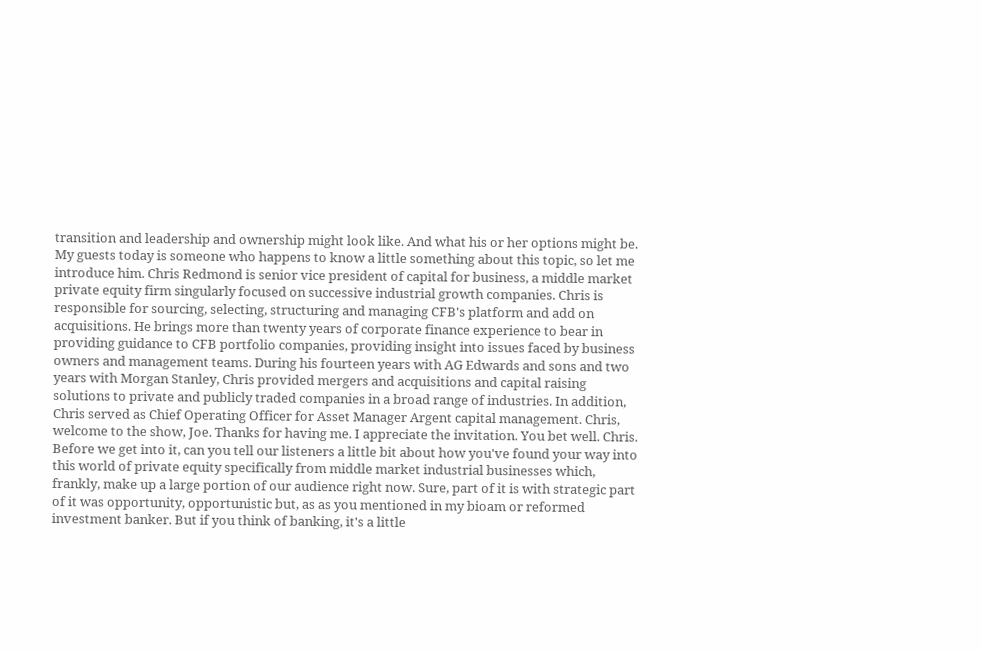transition and leadership and ownership might look like. And what his or her options might be. My guests today is someone who happens to know a little something about this topic, so let me introduce him. Chris Redmond is senior vice president of capital for business, a middle market private equity firm singularly focused on successive industrial growth companies. Chris is responsible for sourcing, selecting, structuring and managing CFB's platform and add on acquisitions. He brings more than twenty years of corporate finance experience to bear in providing guidance to CFB portfolio companies, providing insight into issues faced by business owners and management teams. During his fourteen years with AG Edwards and sons and two years with Morgan Stanley, Chris provided mergers and acquisitions and capital raising solutions to private and publicly traded companies in a broad range of industries. In addition, Chris served as Chief Operating Officer for Asset Manager Argent capital management. Chris, welcome to the show, Joe. Thanks for having me. I appreciate the invitation. You bet well. Chris. Before we get into it, can you tell our listeners a little bit about how you've found your way into this world of private equity specifically from middle market industrial businesses which, frankly, make up a large portion of our audience right now. Sure, part of it is with strategic part of it was opportunity, opportunistic but, as as you mentioned in my bioam or reformed investment banker. But if you think of banking, it's a little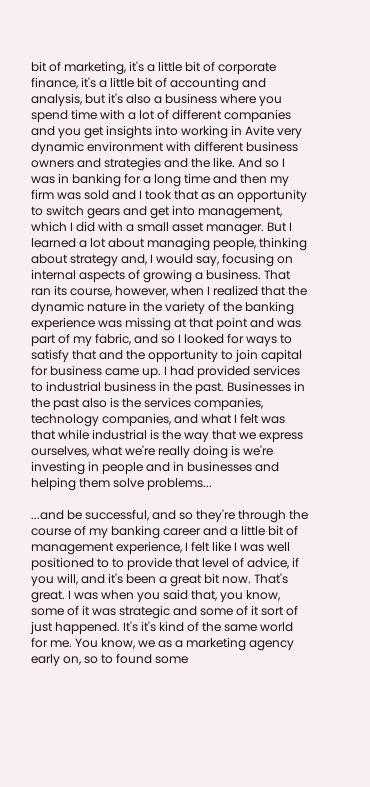bit of marketing, it's a little bit of corporate finance, it's a little bit of accounting and analysis, but it's also a business where you spend time with a lot of different companies and you get insights into working in Avite very dynamic environment with different business owners and strategies and the like. And so I was in banking for a long time and then my firm was sold and I took that as an opportunity to switch gears and get into management, which I did with a small asset manager. But I learned a lot about managing people, thinking about strategy and, I would say, focusing on internal aspects of growing a business. That ran its course, however, when I realized that the dynamic nature in the variety of the banking experience was missing at that point and was part of my fabric, and so I looked for ways to satisfy that and the opportunity to join capital for business came up. I had provided services to industrial business in the past. Businesses in the past also is the services companies, technology companies, and what I felt was that while industrial is the way that we express ourselves, what we're really doing is we're investing in people and in businesses and helping them solve problems...

...and be successful, and so they're through the course of my banking career and a little bit of management experience, I felt like I was well positioned to to provide that level of advice, if you will, and it's been a great bit now. That's great. I was when you said that, you know, some of it was strategic and some of it sort of just happened. It's it's kind of the same world for me. You know, we as a marketing agency early on, so to found some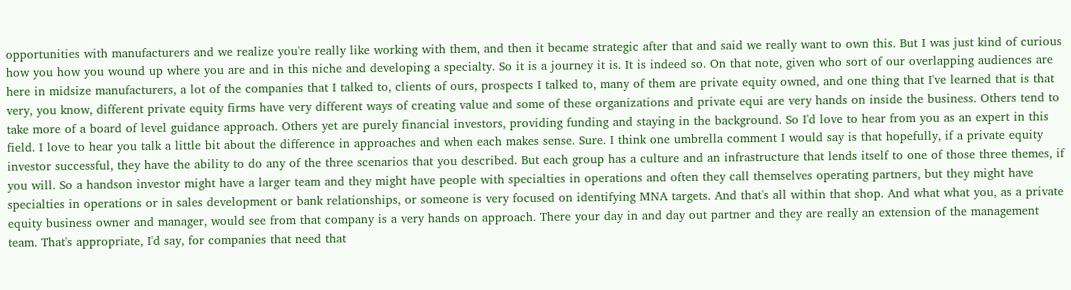opportunities with manufacturers and we realize you're really like working with them, and then it became strategic after that and said we really want to own this. But I was just kind of curious how you how you wound up where you are and in this niche and developing a specialty. So it is a journey it is. It is indeed so. On that note, given who sort of our overlapping audiences are here in midsize manufacturers, a lot of the companies that I talked to, clients of ours, prospects I talked to, many of them are private equity owned, and one thing that I've learned that is that very, you know, different private equity firms have very different ways of creating value and some of these organizations and private equi are very hands on inside the business. Others tend to take more of a board of level guidance approach. Others yet are purely financial investors, providing funding and staying in the background. So I'd love to hear from you as an expert in this field. I love to hear you talk a little bit about the difference in approaches and when each makes sense. Sure. I think one umbrella comment I would say is that hopefully, if a private equity investor successful, they have the ability to do any of the three scenarios that you described. But each group has a culture and an infrastructure that lends itself to one of those three themes, if you will. So a handson investor might have a larger team and they might have people with specialties in operations and often they call themselves operating partners, but they might have specialties in operations or in sales development or bank relationships, or someone is very focused on identifying MNA targets. And that's all within that shop. And what what you, as a private equity business owner and manager, would see from that company is a very hands on approach. There your day in and day out partner and they are really an extension of the management team. That's appropriate, I'd say, for companies that need that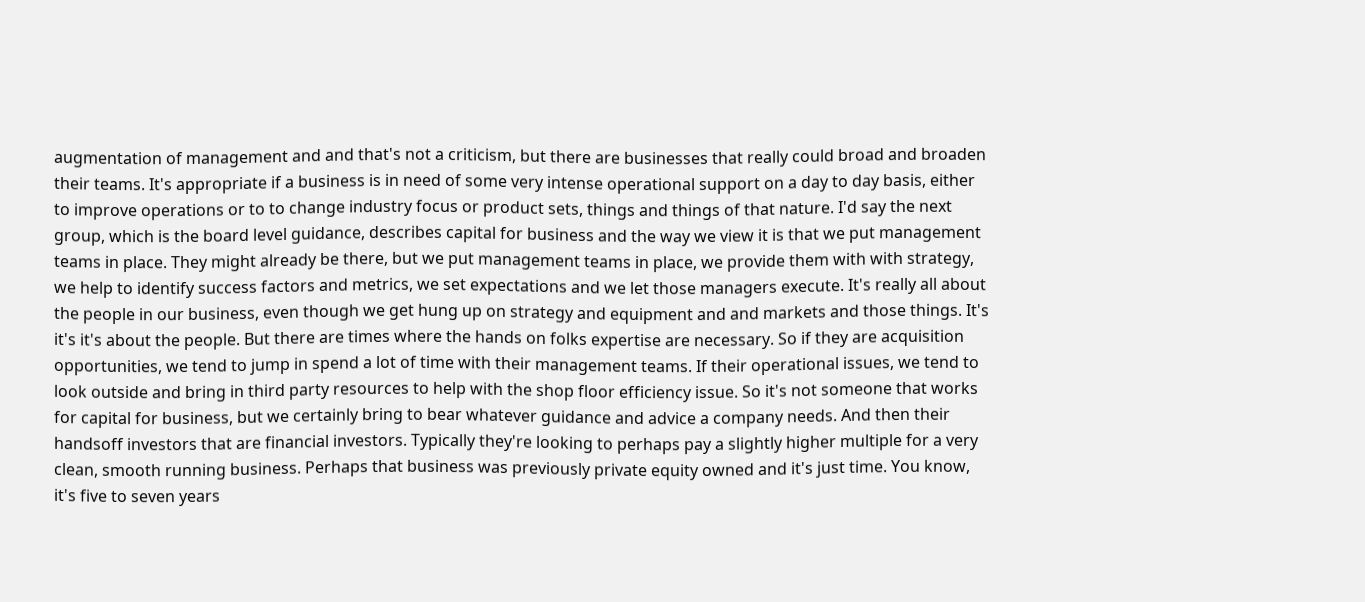augmentation of management and and that's not a criticism, but there are businesses that really could broad and broaden their teams. It's appropriate if a business is in need of some very intense operational support on a day to day basis, either to improve operations or to to change industry focus or product sets, things and things of that nature. I'd say the next group, which is the board level guidance, describes capital for business and the way we view it is that we put management teams in place. They might already be there, but we put management teams in place, we provide them with with strategy, we help to identify success factors and metrics, we set expectations and we let those managers execute. It's really all about the people in our business, even though we get hung up on strategy and equipment and and markets and those things. It's it's it's about the people. But there are times where the hands on folks expertise are necessary. So if they are acquisition opportunities, we tend to jump in spend a lot of time with their management teams. If their operational issues, we tend to look outside and bring in third party resources to help with the shop floor efficiency issue. So it's not someone that works for capital for business, but we certainly bring to bear whatever guidance and advice a company needs. And then their handsoff investors that are financial investors. Typically they're looking to perhaps pay a slightly higher multiple for a very clean, smooth running business. Perhaps that business was previously private equity owned and it's just time. You know, it's five to seven years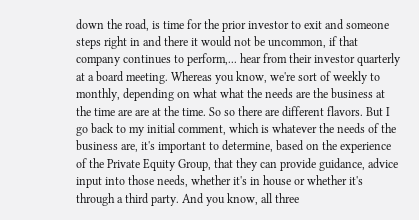down the road, is time for the prior investor to exit and someone steps right in and there it would not be uncommon, if that company continues to perform,... hear from their investor quarterly at a board meeting. Whereas you know, we're sort of weekly to monthly, depending on what what the needs are the business at the time are are at the time. So so there are different flavors. But I go back to my initial comment, which is whatever the needs of the business are, it's important to determine, based on the experience of the Private Equity Group, that they can provide guidance, advice input into those needs, whether it's in house or whether it's through a third party. And you know, all three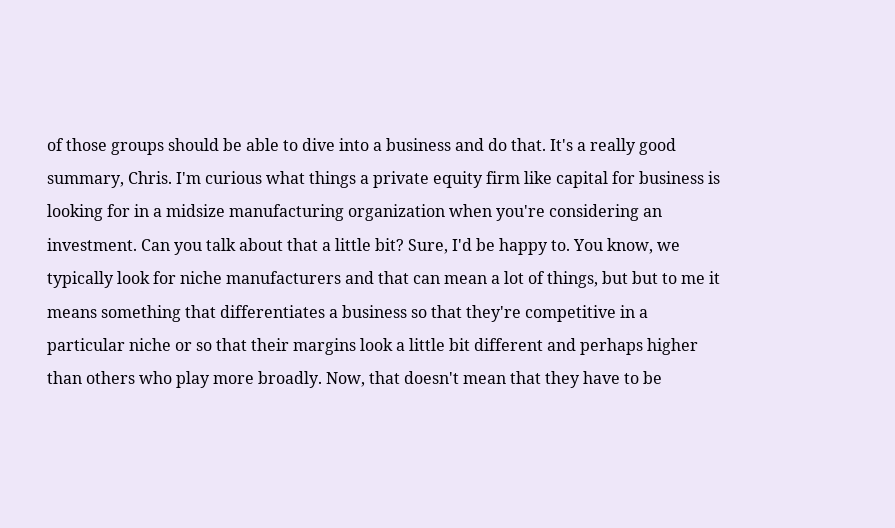of those groups should be able to dive into a business and do that. It's a really good summary, Chris. I'm curious what things a private equity firm like capital for business is looking for in a midsize manufacturing organization when you're considering an investment. Can you talk about that a little bit? Sure, I'd be happy to. You know, we typically look for niche manufacturers and that can mean a lot of things, but but to me it means something that differentiates a business so that they're competitive in a particular niche or so that their margins look a little bit different and perhaps higher than others who play more broadly. Now, that doesn't mean that they have to be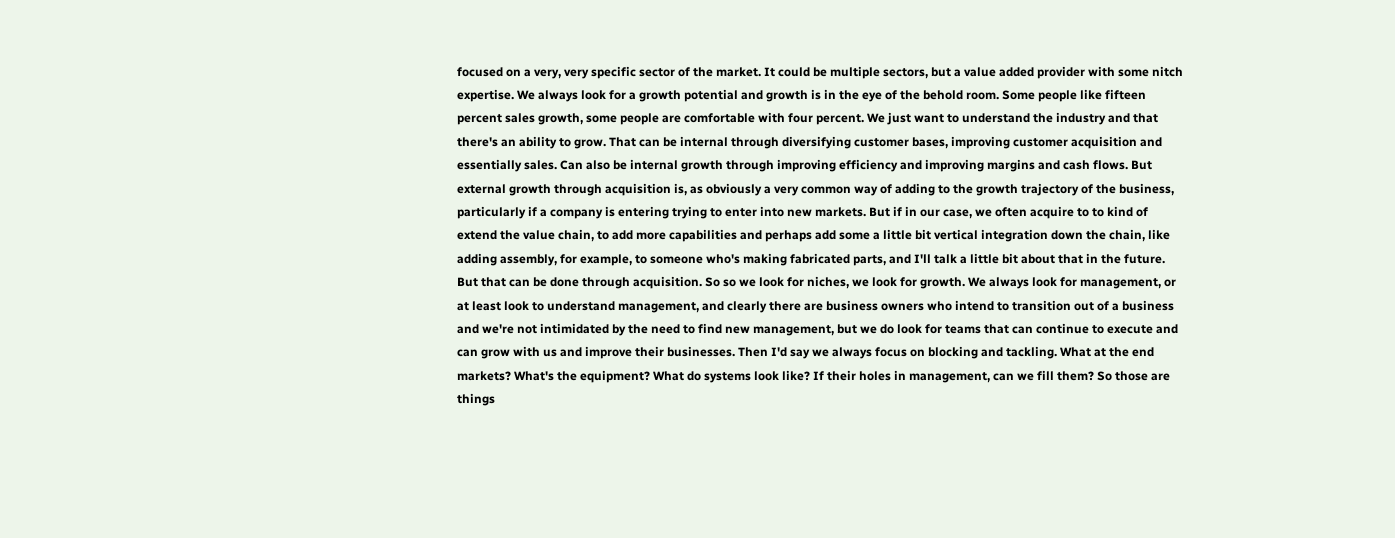focused on a very, very specific sector of the market. It could be multiple sectors, but a value added provider with some nitch expertise. We always look for a growth potential and growth is in the eye of the behold room. Some people like fifteen percent sales growth, some people are comfortable with four percent. We just want to understand the industry and that there's an ability to grow. That can be internal through diversifying customer bases, improving customer acquisition and essentially sales. Can also be internal growth through improving efficiency and improving margins and cash flows. But external growth through acquisition is, as obviously a very common way of adding to the growth trajectory of the business, particularly if a company is entering trying to enter into new markets. But if in our case, we often acquire to to kind of extend the value chain, to add more capabilities and perhaps add some a little bit vertical integration down the chain, like adding assembly, for example, to someone who's making fabricated parts, and I'll talk a little bit about that in the future. But that can be done through acquisition. So so we look for niches, we look for growth. We always look for management, or at least look to understand management, and clearly there are business owners who intend to transition out of a business and we're not intimidated by the need to find new management, but we do look for teams that can continue to execute and can grow with us and improve their businesses. Then I'd say we always focus on blocking and tackling. What at the end markets? What's the equipment? What do systems look like? If their holes in management, can we fill them? So those are things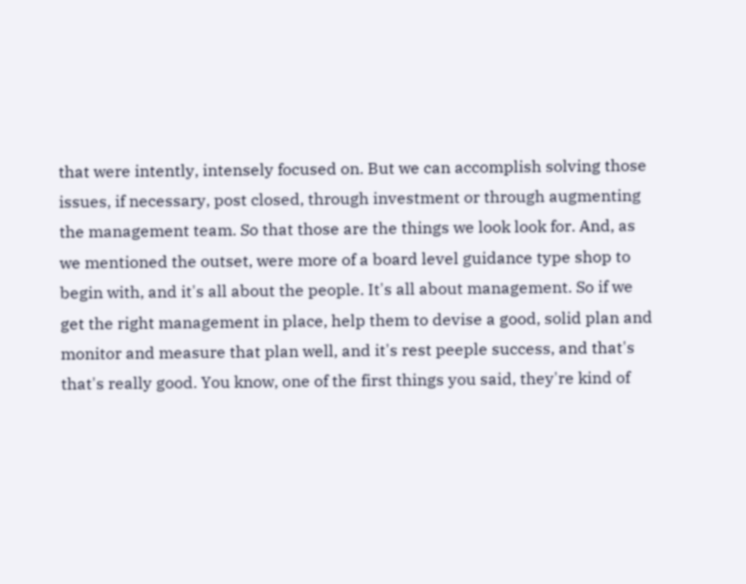that were intently, intensely focused on. But we can accomplish solving those issues, if necessary, post closed, through investment or through augmenting the management team. So that those are the things we look look for. And, as we mentioned the outset, were more of a board level guidance type shop to begin with, and it's all about the people. It's all about management. So if we get the right management in place, help them to devise a good, solid plan and monitor and measure that plan well, and it's rest peeple success, and that's that's really good. You know, one of the first things you said, they're kind of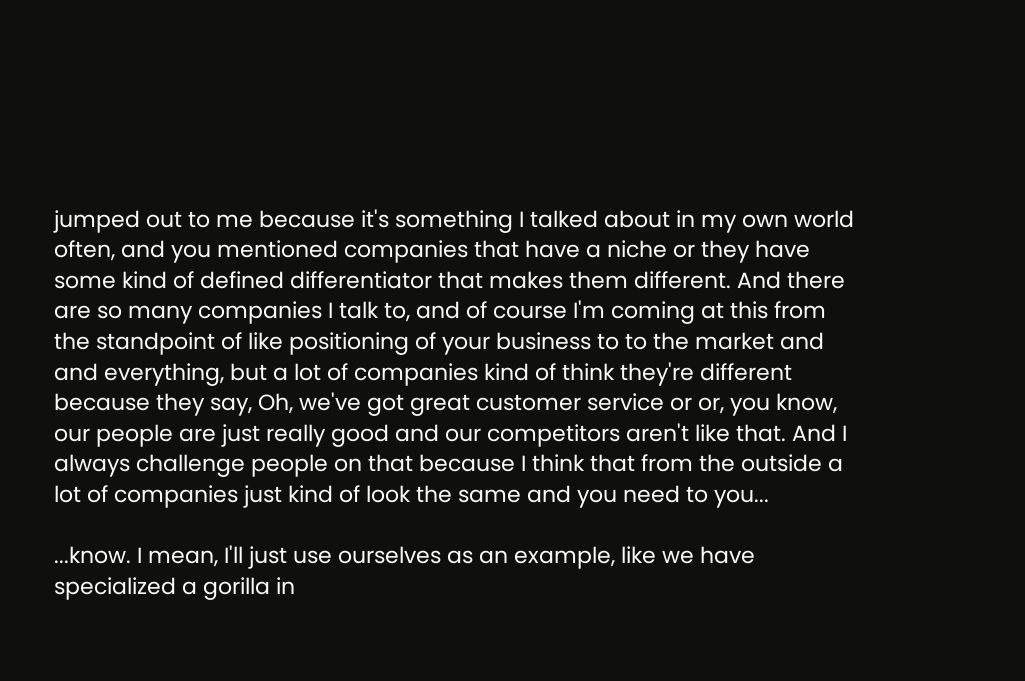jumped out to me because it's something I talked about in my own world often, and you mentioned companies that have a niche or they have some kind of defined differentiator that makes them different. And there are so many companies I talk to, and of course I'm coming at this from the standpoint of like positioning of your business to to the market and and everything, but a lot of companies kind of think they're different because they say, Oh, we've got great customer service or or, you know, our people are just really good and our competitors aren't like that. And I always challenge people on that because I think that from the outside a lot of companies just kind of look the same and you need to you...

...know. I mean, I'll just use ourselves as an example, like we have specialized a gorilla in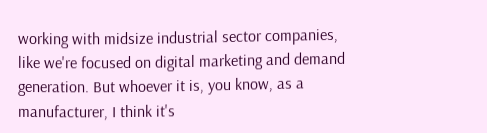working with midsize industrial sector companies, like we're focused on digital marketing and demand generation. But whoever it is, you know, as a manufacturer, I think it's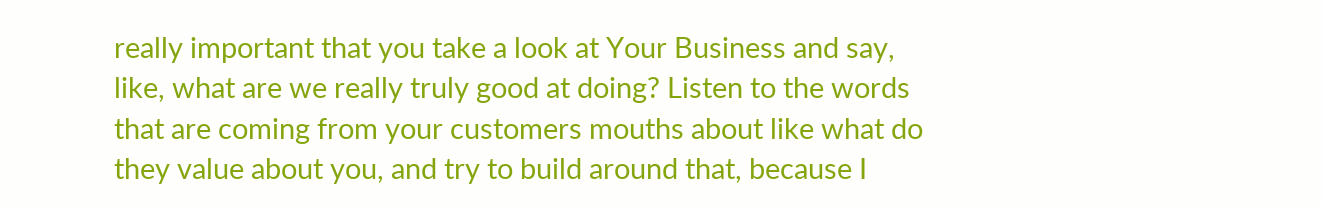really important that you take a look at Your Business and say, like, what are we really truly good at doing? Listen to the words that are coming from your customers mouths about like what do they value about you, and try to build around that, because I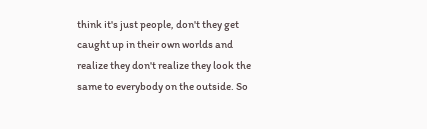think it's just people, don't they get caught up in their own worlds and realize they don't realize they look the same to everybody on the outside. So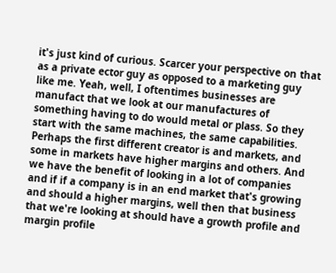it's just kind of curious. Scarcer your perspective on that as a private ector guy as opposed to a marketing guy like me. Yeah, well, I oftentimes businesses are manufact that we look at our manufactures of something having to do would metal or plass. So they start with the same machines, the same capabilities. Perhaps the first different creator is and markets, and some in markets have higher margins and others. And we have the benefit of looking in a lot of companies and if if a company is in an end market that's growing and should a higher margins, well then that business that we're looking at should have a growth profile and margin profile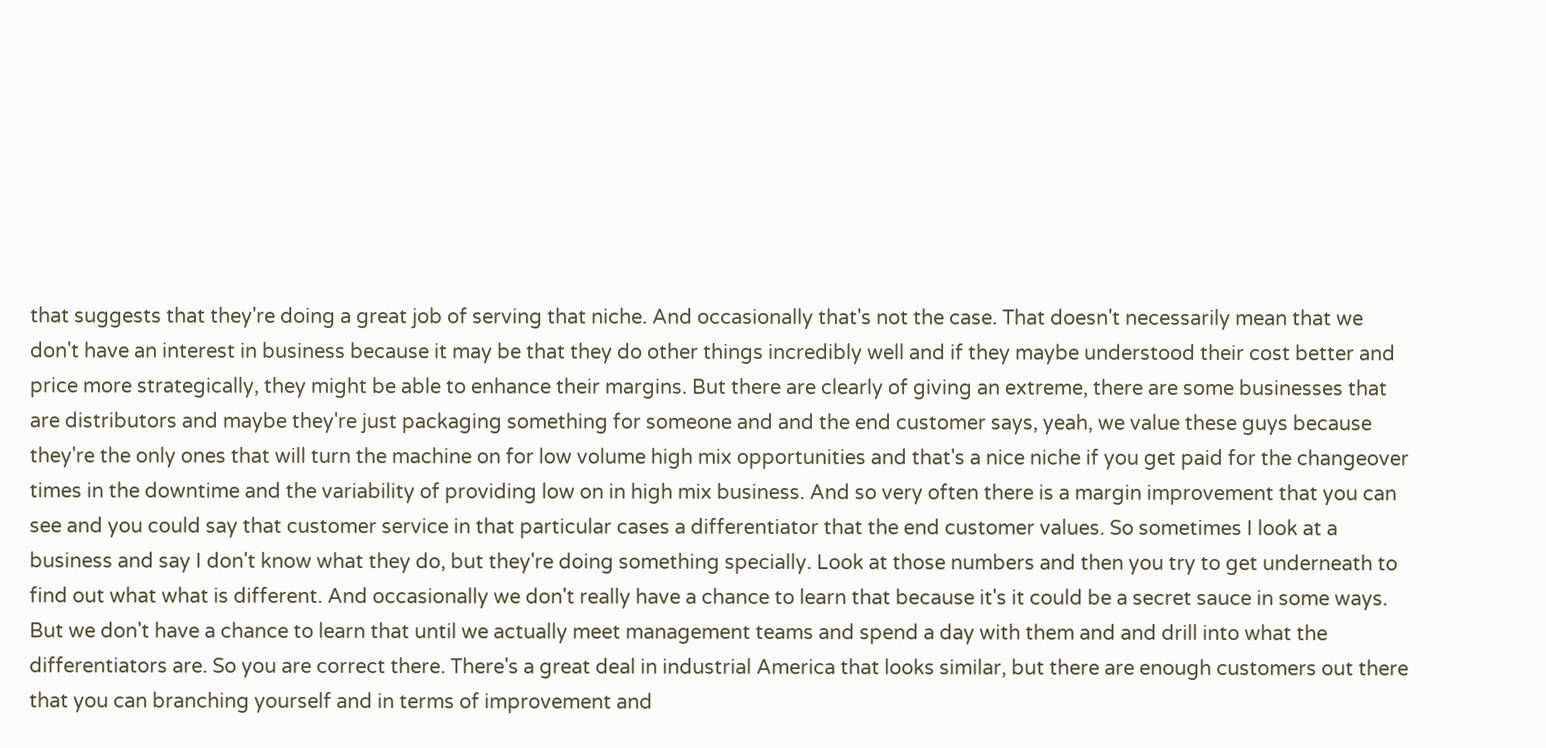that suggests that they're doing a great job of serving that niche. And occasionally that's not the case. That doesn't necessarily mean that we don't have an interest in business because it may be that they do other things incredibly well and if they maybe understood their cost better and price more strategically, they might be able to enhance their margins. But there are clearly of giving an extreme, there are some businesses that are distributors and maybe they're just packaging something for someone and and the end customer says, yeah, we value these guys because they're the only ones that will turn the machine on for low volume high mix opportunities and that's a nice niche if you get paid for the changeover times in the downtime and the variability of providing low on in high mix business. And so very often there is a margin improvement that you can see and you could say that customer service in that particular cases a differentiator that the end customer values. So sometimes I look at a business and say I don't know what they do, but they're doing something specially. Look at those numbers and then you try to get underneath to find out what what is different. And occasionally we don't really have a chance to learn that because it's it could be a secret sauce in some ways. But we don't have a chance to learn that until we actually meet management teams and spend a day with them and and drill into what the differentiators are. So you are correct there. There's a great deal in industrial America that looks similar, but there are enough customers out there that you can branching yourself and in terms of improvement and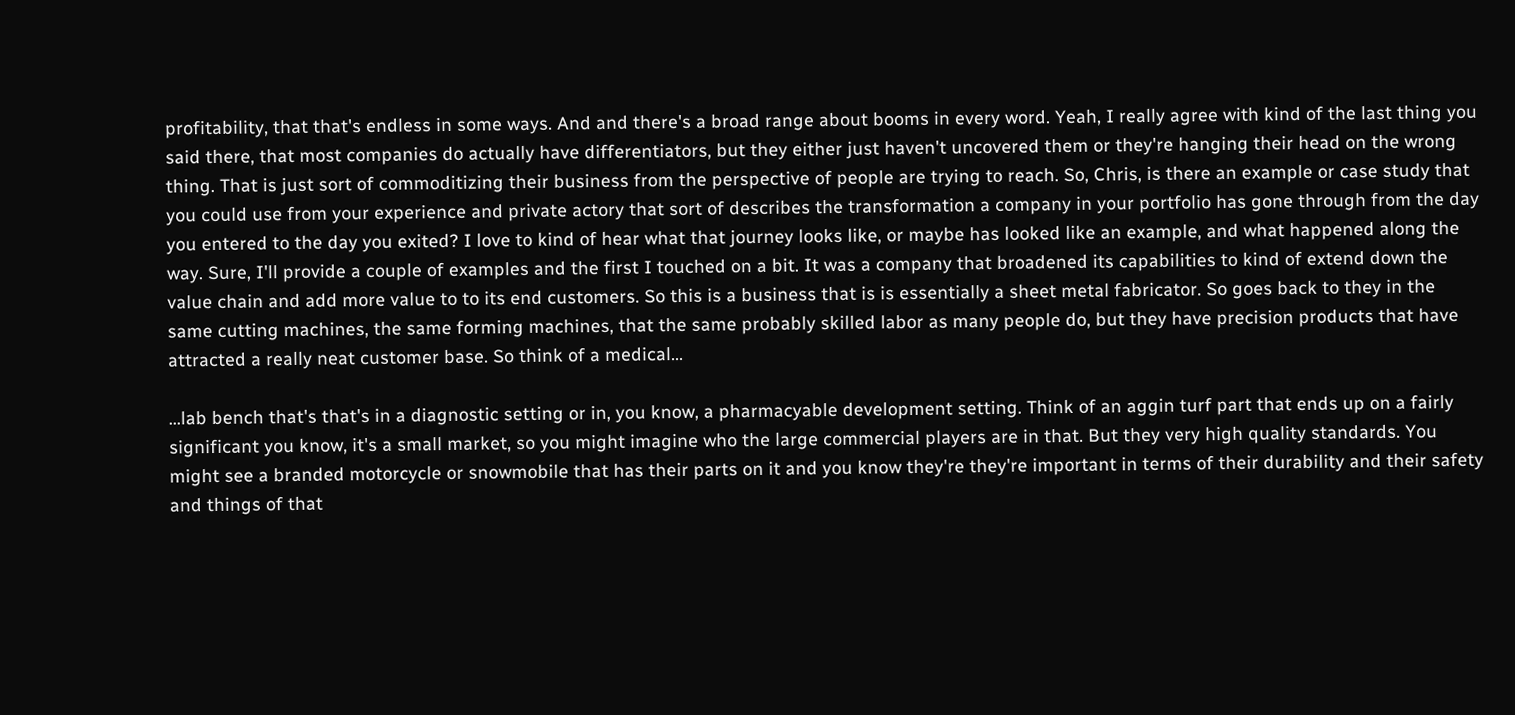profitability, that that's endless in some ways. And and there's a broad range about booms in every word. Yeah, I really agree with kind of the last thing you said there, that most companies do actually have differentiators, but they either just haven't uncovered them or they're hanging their head on the wrong thing. That is just sort of commoditizing their business from the perspective of people are trying to reach. So, Chris, is there an example or case study that you could use from your experience and private actory that sort of describes the transformation a company in your portfolio has gone through from the day you entered to the day you exited? I love to kind of hear what that journey looks like, or maybe has looked like an example, and what happened along the way. Sure, I'll provide a couple of examples and the first I touched on a bit. It was a company that broadened its capabilities to kind of extend down the value chain and add more value to to its end customers. So this is a business that is is essentially a sheet metal fabricator. So goes back to they in the same cutting machines, the same forming machines, that the same probably skilled labor as many people do, but they have precision products that have attracted a really neat customer base. So think of a medical...

...lab bench that's that's in a diagnostic setting or in, you know, a pharmacyable development setting. Think of an aggin turf part that ends up on a fairly significant you know, it's a small market, so you might imagine who the large commercial players are in that. But they very high quality standards. You might see a branded motorcycle or snowmobile that has their parts on it and you know they're they're important in terms of their durability and their safety and things of that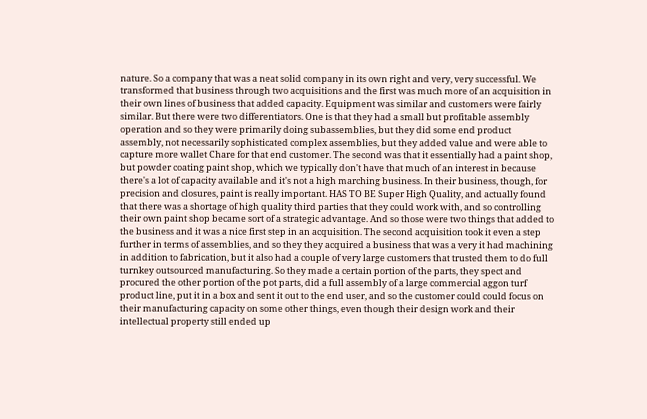nature. So a company that was a neat solid company in its own right and very, very successful. We transformed that business through two acquisitions and the first was much more of an acquisition in their own lines of business that added capacity. Equipment was similar and customers were fairly similar. But there were two differentiators. One is that they had a small but profitable assembly operation and so they were primarily doing subassemblies, but they did some end product assembly, not necessarily sophisticated complex assemblies, but they added value and were able to capture more wallet Chare for that end customer. The second was that it essentially had a paint shop, but powder coating paint shop, which we typically don't have that much of an interest in because there's a lot of capacity available and it's not a high marching business. In their business, though, for precision and closures, paint is really important. HAS TO BE Super High Quality, and actually found that there was a shortage of high quality third parties that they could work with, and so controlling their own paint shop became sort of a strategic advantage. And so those were two things that added to the business and it was a nice first step in an acquisition. The second acquisition took it even a step further in terms of assemblies, and so they they acquired a business that was a very it had machining in addition to fabrication, but it also had a couple of very large customers that trusted them to do full turnkey outsourced manufacturing. So they made a certain portion of the parts, they spect and procured the other portion of the pot parts, did a full assembly of a large commercial aggon turf product line, put it in a box and sent it out to the end user, and so the customer could could focus on their manufacturing capacity on some other things, even though their design work and their intellectual property still ended up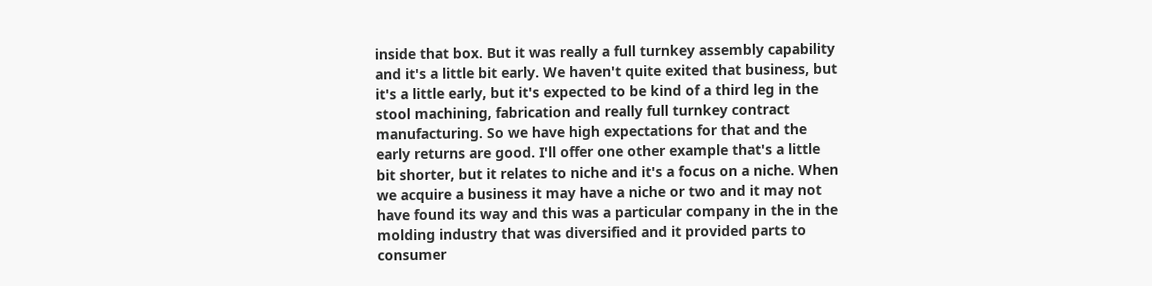inside that box. But it was really a full turnkey assembly capability and it's a little bit early. We haven't quite exited that business, but it's a little early, but it's expected to be kind of a third leg in the stool machining, fabrication and really full turnkey contract manufacturing. So we have high expectations for that and the early returns are good. I'll offer one other example that's a little bit shorter, but it relates to niche and it's a focus on a niche. When we acquire a business it may have a niche or two and it may not have found its way and this was a particular company in the in the molding industry that was diversified and it provided parts to consumer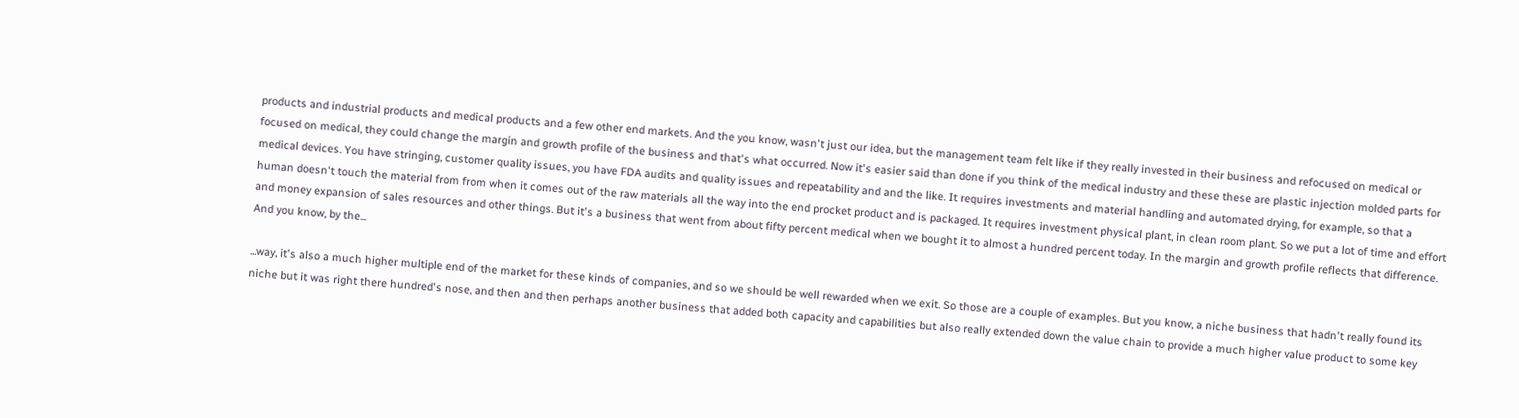products and industrial products and medical products and a few other end markets. And the you know, wasn't just our idea, but the management team felt like if they really invested in their business and refocused on medical or focused on medical, they could change the margin and growth profile of the business and that's what occurred. Now it's easier said than done if you think of the medical industry and these these are plastic injection molded parts for medical devices. You have stringing, customer quality issues, you have FDA audits and quality issues and repeatability and and the like. It requires investments and material handling and automated drying, for example, so that a human doesn't touch the material from from when it comes out of the raw materials all the way into the end procket product and is packaged. It requires investment physical plant, in clean room plant. So we put a lot of time and effort and money expansion of sales resources and other things. But it's a business that went from about fifty percent medical when we bought it to almost a hundred percent today. In the margin and growth profile reflects that difference. And you know, by the...

...way, it's also a much higher multiple end of the market for these kinds of companies, and so we should be well rewarded when we exit. So those are a couple of examples. But you know, a niche business that hadn't really found its niche but it was right there hundred's nose, and then and then perhaps another business that added both capacity and capabilities but also really extended down the value chain to provide a much higher value product to some key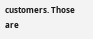customers. Those are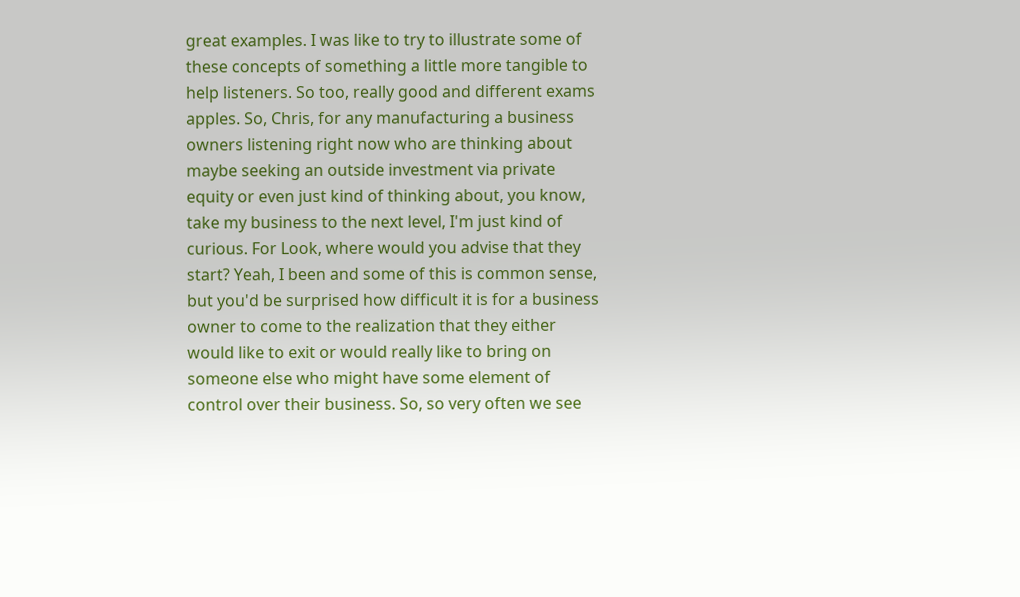great examples. I was like to try to illustrate some of these concepts of something a little more tangible to help listeners. So too, really good and different exams apples. So, Chris, for any manufacturing a business owners listening right now who are thinking about maybe seeking an outside investment via private equity or even just kind of thinking about, you know, take my business to the next level, I'm just kind of curious. For Look, where would you advise that they start? Yeah, I been and some of this is common sense, but you'd be surprised how difficult it is for a business owner to come to the realization that they either would like to exit or would really like to bring on someone else who might have some element of control over their business. So, so very often we see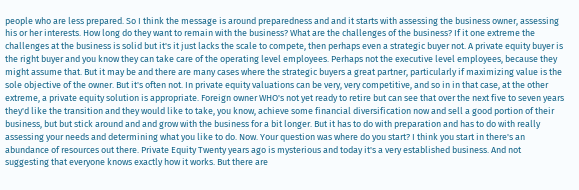people who are less prepared. So I think the message is around preparedness and and it starts with assessing the business owner, assessing his or her interests. How long do they want to remain with the business? What are the challenges of the business? If it one extreme the challenges at the business is solid but it's it just lacks the scale to compete, then perhaps even a strategic buyer not. A private equity buyer is the right buyer and you know they can take care of the operating level employees. Perhaps not the executive level employees, because they might assume that. But it may be and there are many cases where the strategic buyers a great partner, particularly if maximizing value is the sole objective of the owner. But it's often not. In private equity valuations can be very, very competitive, and so in in that case, at the other extreme, a private equity solution is appropriate. Foreign owner WHO's not yet ready to retire but can see that over the next five to seven years they'd like the transition and they would like to take, you know, achieve some financial diversification now and sell a good portion of their business, but but stick around and and grow with the business for a bit longer. But it has to do with preparation and has to do with really assessing your needs and determining what you like to do. Now. Your question was where do you start? I think you start in there's an abundance of resources out there. Private Equity Twenty years ago is mysterious and today it's a very established business. And not suggesting that everyone knows exactly how it works. But there are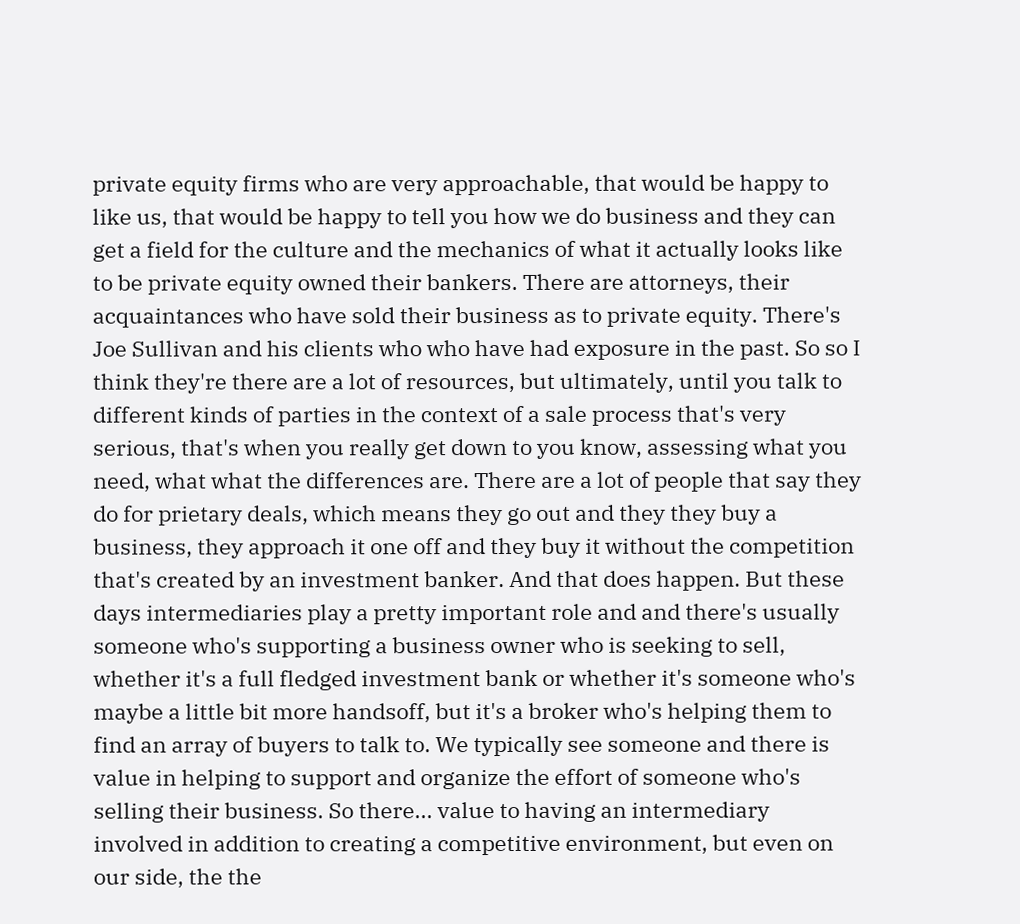private equity firms who are very approachable, that would be happy to like us, that would be happy to tell you how we do business and they can get a field for the culture and the mechanics of what it actually looks like to be private equity owned their bankers. There are attorneys, their acquaintances who have sold their business as to private equity. There's Joe Sullivan and his clients who who have had exposure in the past. So so I think they're there are a lot of resources, but ultimately, until you talk to different kinds of parties in the context of a sale process that's very serious, that's when you really get down to you know, assessing what you need, what what the differences are. There are a lot of people that say they do for prietary deals, which means they go out and they they buy a business, they approach it one off and they buy it without the competition that's created by an investment banker. And that does happen. But these days intermediaries play a pretty important role and and there's usually someone who's supporting a business owner who is seeking to sell, whether it's a full fledged investment bank or whether it's someone who's maybe a little bit more handsoff, but it's a broker who's helping them to find an array of buyers to talk to. We typically see someone and there is value in helping to support and organize the effort of someone who's selling their business. So there... value to having an intermediary involved in addition to creating a competitive environment, but even on our side, the the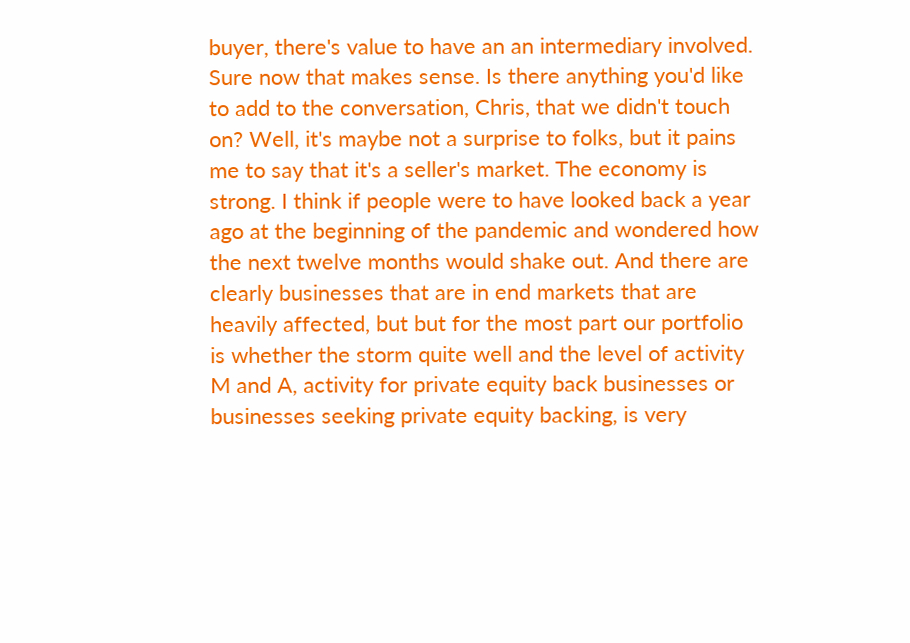buyer, there's value to have an an intermediary involved. Sure now that makes sense. Is there anything you'd like to add to the conversation, Chris, that we didn't touch on? Well, it's maybe not a surprise to folks, but it pains me to say that it's a seller's market. The economy is strong. I think if people were to have looked back a year ago at the beginning of the pandemic and wondered how the next twelve months would shake out. And there are clearly businesses that are in end markets that are heavily affected, but but for the most part our portfolio is whether the storm quite well and the level of activity M and A, activity for private equity back businesses or businesses seeking private equity backing, is very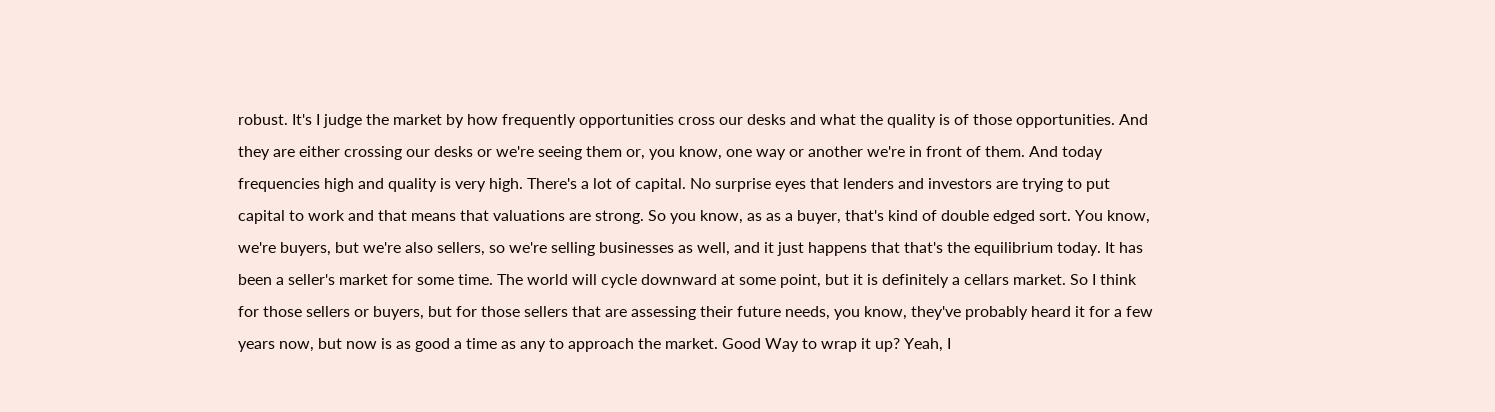robust. It's I judge the market by how frequently opportunities cross our desks and what the quality is of those opportunities. And they are either crossing our desks or we're seeing them or, you know, one way or another we're in front of them. And today frequencies high and quality is very high. There's a lot of capital. No surprise eyes that lenders and investors are trying to put capital to work and that means that valuations are strong. So you know, as as a buyer, that's kind of double edged sort. You know, we're buyers, but we're also sellers, so we're selling businesses as well, and it just happens that that's the equilibrium today. It has been a seller's market for some time. The world will cycle downward at some point, but it is definitely a cellars market. So I think for those sellers or buyers, but for those sellers that are assessing their future needs, you know, they've probably heard it for a few years now, but now is as good a time as any to approach the market. Good Way to wrap it up? Yeah, I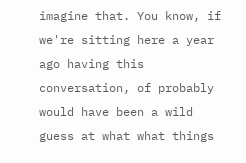imagine that. You know, if we're sitting here a year ago having this conversation, of probably would have been a wild guess at what what things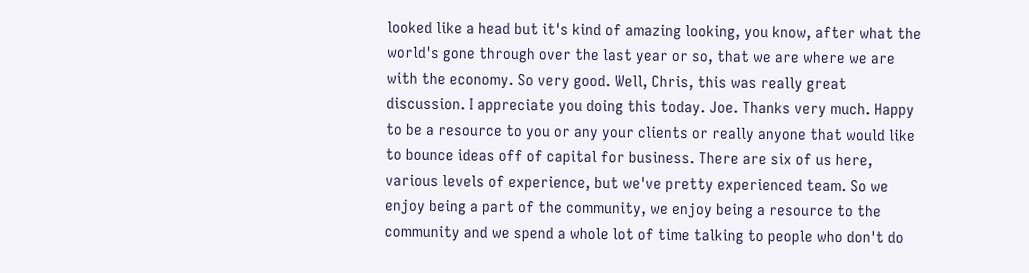looked like a head but it's kind of amazing looking, you know, after what the world's gone through over the last year or so, that we are where we are with the economy. So very good. Well, Chris, this was really great discussion. I appreciate you doing this today. Joe. Thanks very much. Happy to be a resource to you or any your clients or really anyone that would like to bounce ideas off of capital for business. There are six of us here, various levels of experience, but we've pretty experienced team. So we enjoy being a part of the community, we enjoy being a resource to the community and we spend a whole lot of time talking to people who don't do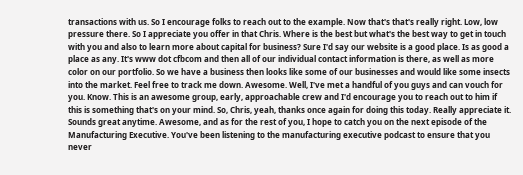transactions with us. So I encourage folks to reach out to the example. Now that's that's really right. Low, low pressure there. So I appreciate you offer in that Chris. Where is the best but what's the best way to get in touch with you and also to learn more about capital for business? Sure I'd say our website is a good place. Is as good a place as any. It's www dot cfbcom and then all of our individual contact information is there, as well as more color on our portfolio. So we have a business then looks like some of our businesses and would like some insects into the market. Feel free to track me down. Awesome. Well, I've met a handful of you guys and can vouch for you. Know. This is an awesome group, early, approachable crew and I'd encourage you to reach out to him if this is something that's on your mind. So, Chris, yeah, thanks once again for doing this today. Really appreciate it. Sounds great anytime. Awesome, and as for the rest of you, I hope to catch you on the next episode of the Manufacturing Executive. You've been listening to the manufacturing executive podcast to ensure that you never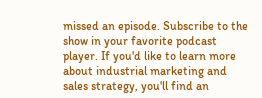missed an episode. Subscribe to the show in your favorite podcast player. If you'd like to learn more about industrial marketing and sales strategy, you'll find an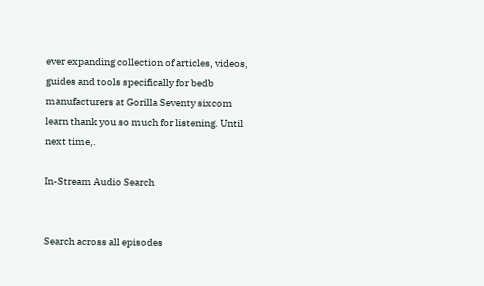ever expanding collection of articles, videos, guides and tools specifically for bedb manufacturers at Gorilla Seventy sixcom learn thank you so much for listening. Until next time,.

In-Stream Audio Search


Search across all episodes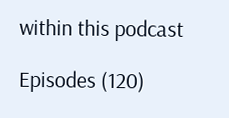within this podcast

Episodes (120)